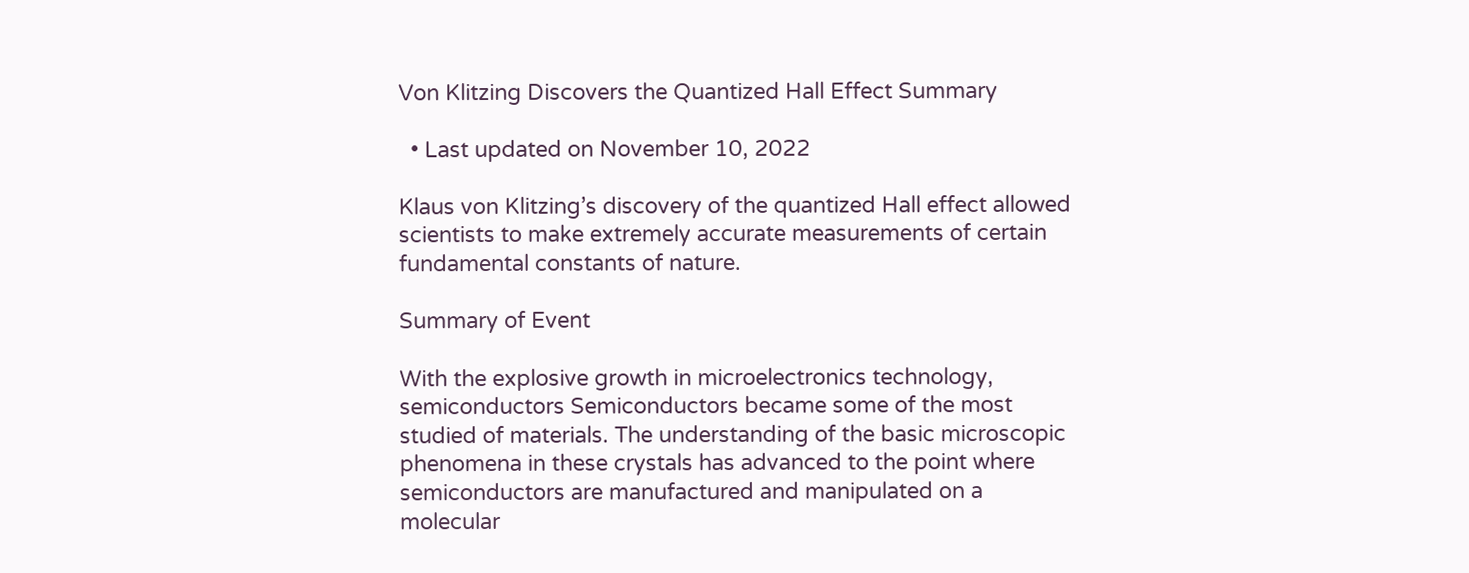Von Klitzing Discovers the Quantized Hall Effect Summary

  • Last updated on November 10, 2022

Klaus von Klitzing’s discovery of the quantized Hall effect allowed scientists to make extremely accurate measurements of certain fundamental constants of nature.

Summary of Event

With the explosive growth in microelectronics technology, semiconductors Semiconductors became some of the most studied of materials. The understanding of the basic microscopic phenomena in these crystals has advanced to the point where semiconductors are manufactured and manipulated on a molecular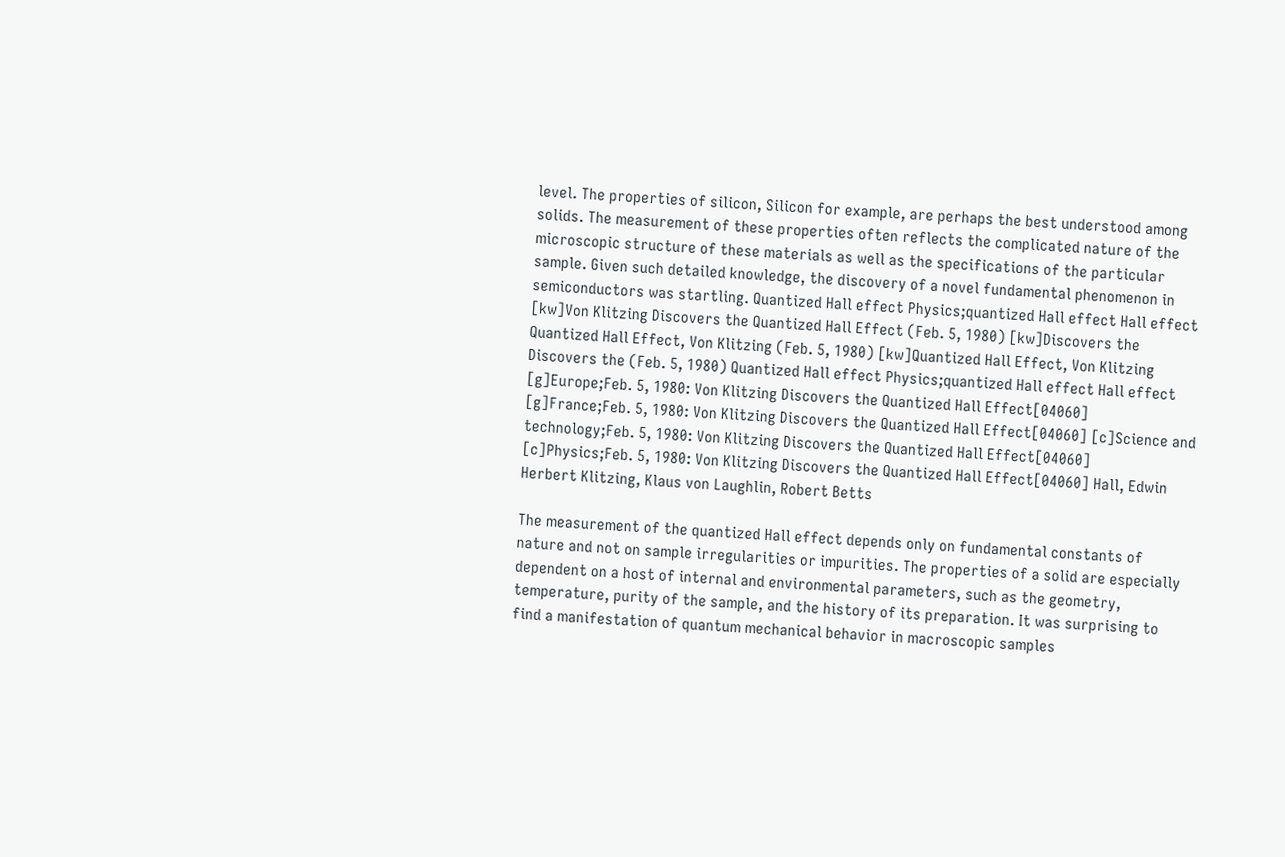level. The properties of silicon, Silicon for example, are perhaps the best understood among solids. The measurement of these properties often reflects the complicated nature of the microscopic structure of these materials as well as the specifications of the particular sample. Given such detailed knowledge, the discovery of a novel fundamental phenomenon in semiconductors was startling. Quantized Hall effect Physics;quantized Hall effect Hall effect [kw]Von Klitzing Discovers the Quantized Hall Effect (Feb. 5, 1980) [kw]Discovers the Quantized Hall Effect, Von Klitzing (Feb. 5, 1980) [kw]Quantized Hall Effect, Von Klitzing Discovers the (Feb. 5, 1980) Quantized Hall effect Physics;quantized Hall effect Hall effect [g]Europe;Feb. 5, 1980: Von Klitzing Discovers the Quantized Hall Effect[04060] [g]France;Feb. 5, 1980: Von Klitzing Discovers the Quantized Hall Effect[04060] [c]Science and technology;Feb. 5, 1980: Von Klitzing Discovers the Quantized Hall Effect[04060] [c]Physics;Feb. 5, 1980: Von Klitzing Discovers the Quantized Hall Effect[04060] Hall, Edwin Herbert Klitzing, Klaus von Laughlin, Robert Betts

The measurement of the quantized Hall effect depends only on fundamental constants of nature and not on sample irregularities or impurities. The properties of a solid are especially dependent on a host of internal and environmental parameters, such as the geometry, temperature, purity of the sample, and the history of its preparation. It was surprising to find a manifestation of quantum mechanical behavior in macroscopic samples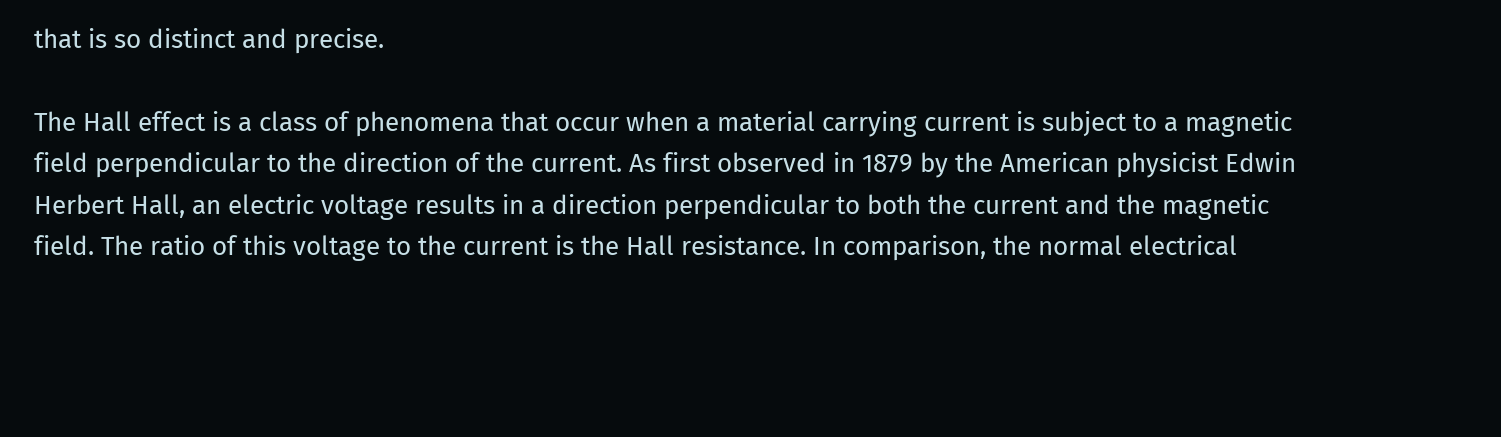that is so distinct and precise.

The Hall effect is a class of phenomena that occur when a material carrying current is subject to a magnetic field perpendicular to the direction of the current. As first observed in 1879 by the American physicist Edwin Herbert Hall, an electric voltage results in a direction perpendicular to both the current and the magnetic field. The ratio of this voltage to the current is the Hall resistance. In comparison, the normal electrical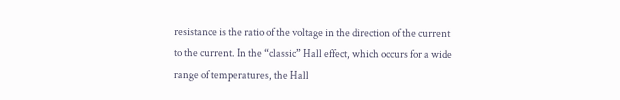resistance is the ratio of the voltage in the direction of the current to the current. In the “classic” Hall effect, which occurs for a wide range of temperatures, the Hall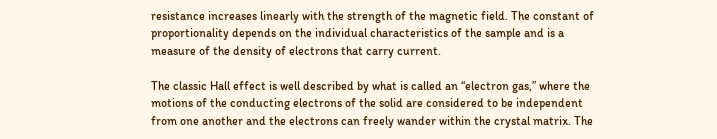resistance increases linearly with the strength of the magnetic field. The constant of proportionality depends on the individual characteristics of the sample and is a measure of the density of electrons that carry current.

The classic Hall effect is well described by what is called an “electron gas,” where the motions of the conducting electrons of the solid are considered to be independent from one another and the electrons can freely wander within the crystal matrix. The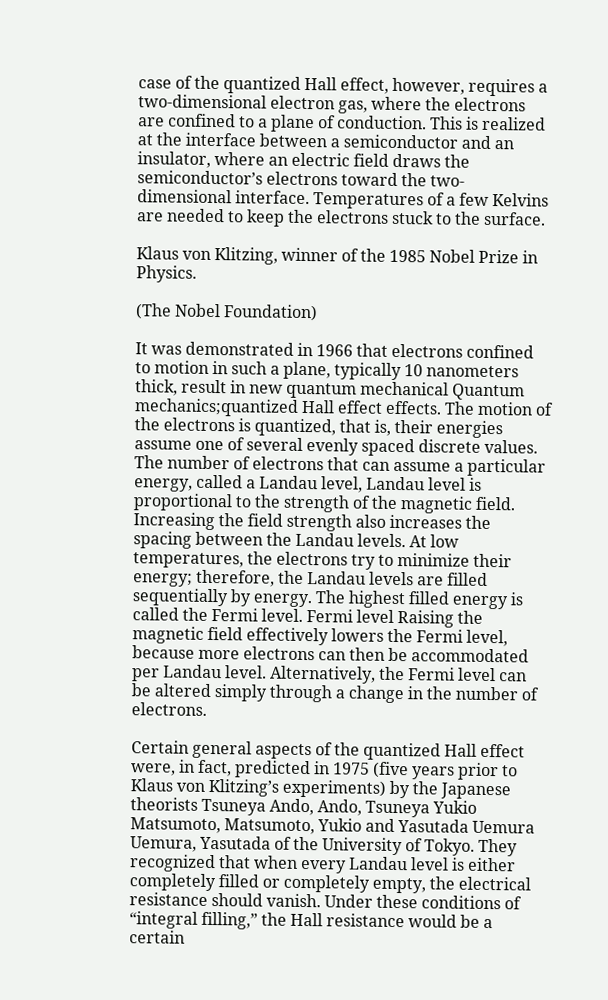case of the quantized Hall effect, however, requires a two-dimensional electron gas, where the electrons are confined to a plane of conduction. This is realized at the interface between a semiconductor and an insulator, where an electric field draws the semiconductor’s electrons toward the two-dimensional interface. Temperatures of a few Kelvins are needed to keep the electrons stuck to the surface.

Klaus von Klitzing, winner of the 1985 Nobel Prize in Physics.

(The Nobel Foundation)

It was demonstrated in 1966 that electrons confined to motion in such a plane, typically 10 nanometers thick, result in new quantum mechanical Quantum mechanics;quantized Hall effect effects. The motion of the electrons is quantized, that is, their energies assume one of several evenly spaced discrete values. The number of electrons that can assume a particular energy, called a Landau level, Landau level is proportional to the strength of the magnetic field. Increasing the field strength also increases the spacing between the Landau levels. At low temperatures, the electrons try to minimize their energy; therefore, the Landau levels are filled sequentially by energy. The highest filled energy is called the Fermi level. Fermi level Raising the magnetic field effectively lowers the Fermi level, because more electrons can then be accommodated per Landau level. Alternatively, the Fermi level can be altered simply through a change in the number of electrons.

Certain general aspects of the quantized Hall effect were, in fact, predicted in 1975 (five years prior to Klaus von Klitzing’s experiments) by the Japanese theorists Tsuneya Ando, Ando, Tsuneya Yukio Matsumoto, Matsumoto, Yukio and Yasutada Uemura Uemura, Yasutada of the University of Tokyo. They recognized that when every Landau level is either completely filled or completely empty, the electrical resistance should vanish. Under these conditions of “integral filling,” the Hall resistance would be a certain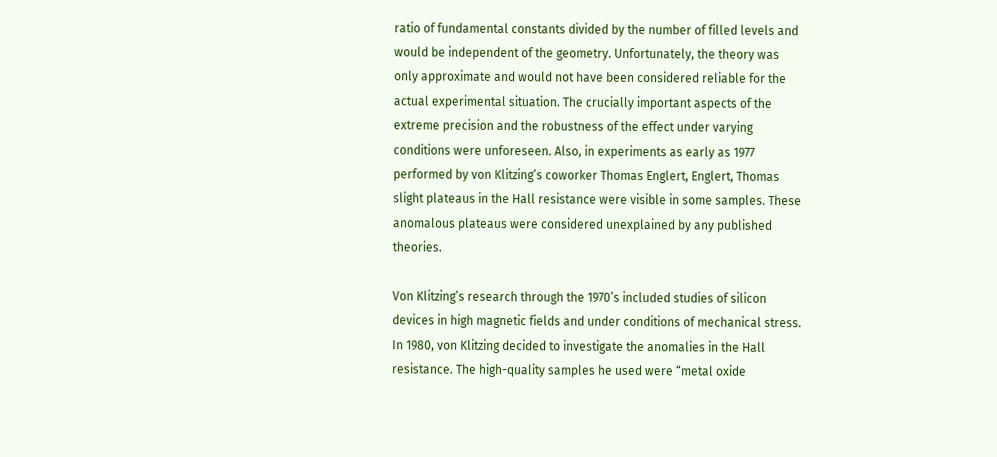ratio of fundamental constants divided by the number of filled levels and would be independent of the geometry. Unfortunately, the theory was only approximate and would not have been considered reliable for the actual experimental situation. The crucially important aspects of the extreme precision and the robustness of the effect under varying conditions were unforeseen. Also, in experiments as early as 1977 performed by von Klitzing’s coworker Thomas Englert, Englert, Thomas slight plateaus in the Hall resistance were visible in some samples. These anomalous plateaus were considered unexplained by any published theories.

Von Klitzing’s research through the 1970’s included studies of silicon devices in high magnetic fields and under conditions of mechanical stress. In 1980, von Klitzing decided to investigate the anomalies in the Hall resistance. The high-quality samples he used were “metal oxide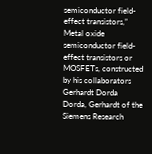semiconductor field-effect transistors,” Metal oxide semiconductor field-effect transistors or MOSFETs, constructed by his collaborators Gerhardt Dorda Dorda, Gerhardt of the Siemens Research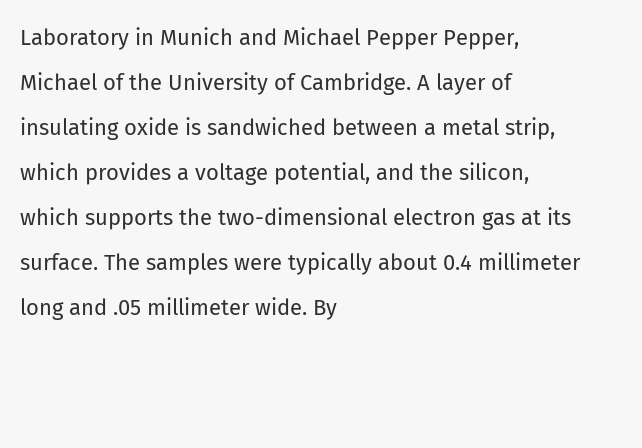Laboratory in Munich and Michael Pepper Pepper, Michael of the University of Cambridge. A layer of insulating oxide is sandwiched between a metal strip, which provides a voltage potential, and the silicon, which supports the two-dimensional electron gas at its surface. The samples were typically about 0.4 millimeter long and .05 millimeter wide. By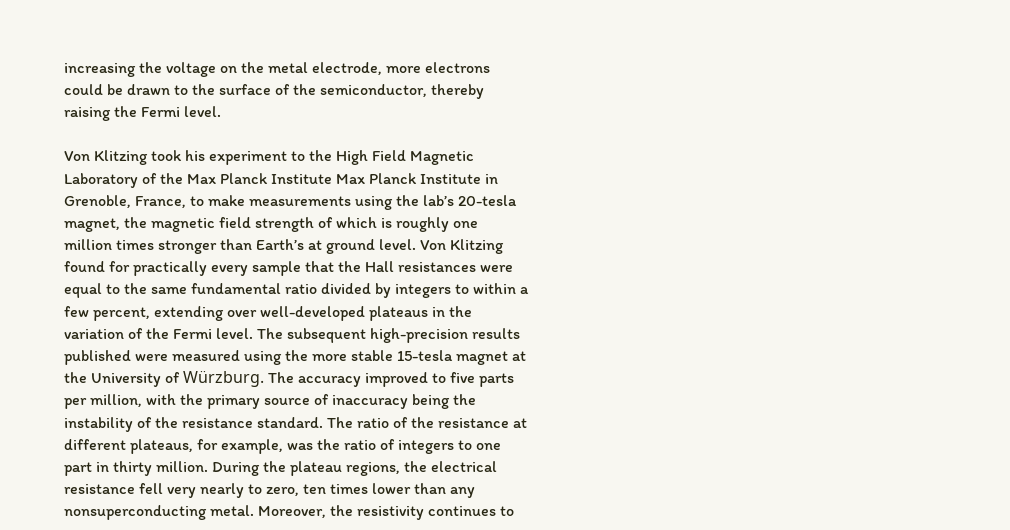increasing the voltage on the metal electrode, more electrons could be drawn to the surface of the semiconductor, thereby raising the Fermi level.

Von Klitzing took his experiment to the High Field Magnetic Laboratory of the Max Planck Institute Max Planck Institute in Grenoble, France, to make measurements using the lab’s 20-tesla magnet, the magnetic field strength of which is roughly one million times stronger than Earth’s at ground level. Von Klitzing found for practically every sample that the Hall resistances were equal to the same fundamental ratio divided by integers to within a few percent, extending over well-developed plateaus in the variation of the Fermi level. The subsequent high-precision results published were measured using the more stable 15-tesla magnet at the University of Würzburg. The accuracy improved to five parts per million, with the primary source of inaccuracy being the instability of the resistance standard. The ratio of the resistance at different plateaus, for example, was the ratio of integers to one part in thirty million. During the plateau regions, the electrical resistance fell very nearly to zero, ten times lower than any nonsuperconducting metal. Moreover, the resistivity continues to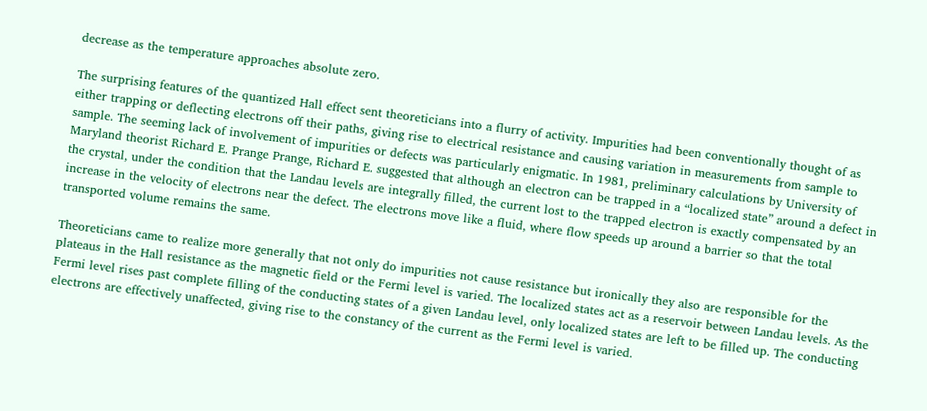decrease as the temperature approaches absolute zero.

The surprising features of the quantized Hall effect sent theoreticians into a flurry of activity. Impurities had been conventionally thought of as either trapping or deflecting electrons off their paths, giving rise to electrical resistance and causing variation in measurements from sample to sample. The seeming lack of involvement of impurities or defects was particularly enigmatic. In 1981, preliminary calculations by University of Maryland theorist Richard E. Prange Prange, Richard E. suggested that although an electron can be trapped in a “localized state” around a defect in the crystal, under the condition that the Landau levels are integrally filled, the current lost to the trapped electron is exactly compensated by an increase in the velocity of electrons near the defect. The electrons move like a fluid, where flow speeds up around a barrier so that the total transported volume remains the same.

Theoreticians came to realize more generally that not only do impurities not cause resistance but ironically they also are responsible for the plateaus in the Hall resistance as the magnetic field or the Fermi level is varied. The localized states act as a reservoir between Landau levels. As the Fermi level rises past complete filling of the conducting states of a given Landau level, only localized states are left to be filled up. The conducting electrons are effectively unaffected, giving rise to the constancy of the current as the Fermi level is varied.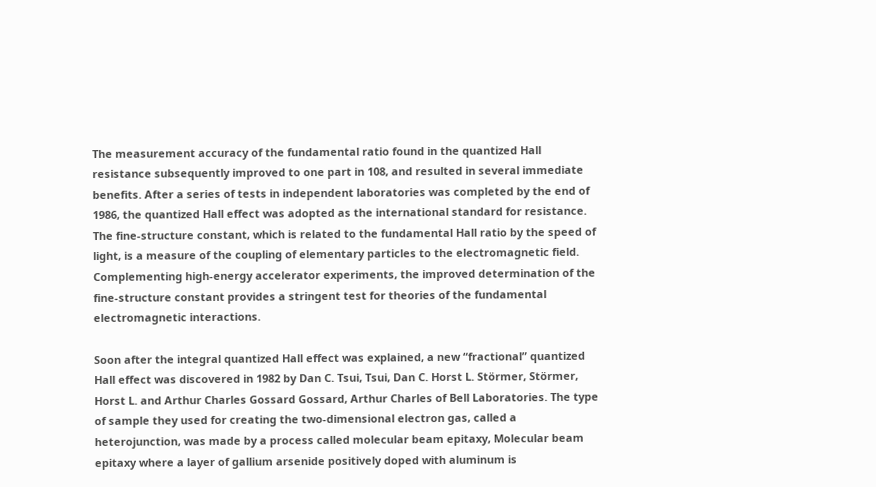The measurement accuracy of the fundamental ratio found in the quantized Hall resistance subsequently improved to one part in 108, and resulted in several immediate benefits. After a series of tests in independent laboratories was completed by the end of 1986, the quantized Hall effect was adopted as the international standard for resistance. The fine-structure constant, which is related to the fundamental Hall ratio by the speed of light, is a measure of the coupling of elementary particles to the electromagnetic field. Complementing high-energy accelerator experiments, the improved determination of the fine-structure constant provides a stringent test for theories of the fundamental electromagnetic interactions.

Soon after the integral quantized Hall effect was explained, a new “fractional” quantized Hall effect was discovered in 1982 by Dan C. Tsui, Tsui, Dan C. Horst L. Störmer, Störmer, Horst L. and Arthur Charles Gossard Gossard, Arthur Charles of Bell Laboratories. The type of sample they used for creating the two-dimensional electron gas, called a heterojunction, was made by a process called molecular beam epitaxy, Molecular beam epitaxy where a layer of gallium arsenide positively doped with aluminum is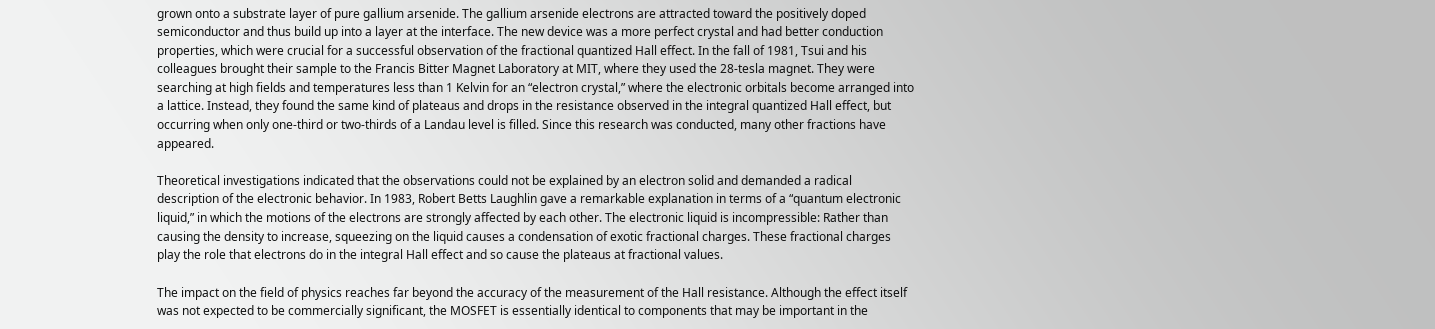grown onto a substrate layer of pure gallium arsenide. The gallium arsenide electrons are attracted toward the positively doped semiconductor and thus build up into a layer at the interface. The new device was a more perfect crystal and had better conduction properties, which were crucial for a successful observation of the fractional quantized Hall effect. In the fall of 1981, Tsui and his colleagues brought their sample to the Francis Bitter Magnet Laboratory at MIT, where they used the 28-tesla magnet. They were searching at high fields and temperatures less than 1 Kelvin for an “electron crystal,” where the electronic orbitals become arranged into a lattice. Instead, they found the same kind of plateaus and drops in the resistance observed in the integral quantized Hall effect, but occurring when only one-third or two-thirds of a Landau level is filled. Since this research was conducted, many other fractions have appeared.

Theoretical investigations indicated that the observations could not be explained by an electron solid and demanded a radical description of the electronic behavior. In 1983, Robert Betts Laughlin gave a remarkable explanation in terms of a “quantum electronic liquid,” in which the motions of the electrons are strongly affected by each other. The electronic liquid is incompressible: Rather than causing the density to increase, squeezing on the liquid causes a condensation of exotic fractional charges. These fractional charges play the role that electrons do in the integral Hall effect and so cause the plateaus at fractional values.

The impact on the field of physics reaches far beyond the accuracy of the measurement of the Hall resistance. Although the effect itself was not expected to be commercially significant, the MOSFET is essentially identical to components that may be important in the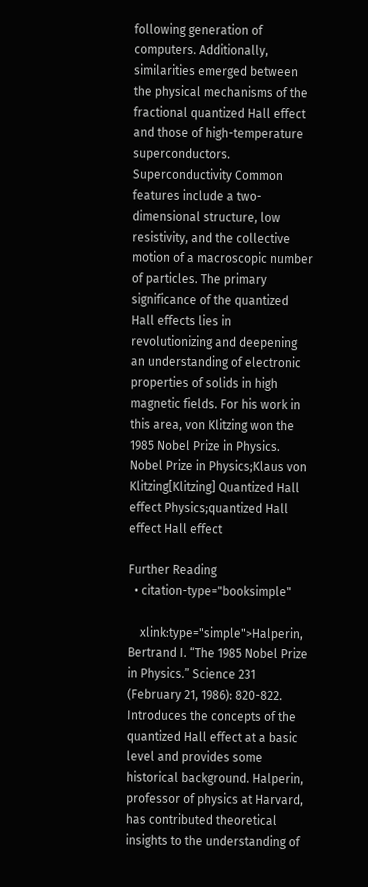following generation of computers. Additionally, similarities emerged between the physical mechanisms of the fractional quantized Hall effect and those of high-temperature superconductors. Superconductivity Common features include a two-dimensional structure, low resistivity, and the collective motion of a macroscopic number of particles. The primary significance of the quantized Hall effects lies in revolutionizing and deepening an understanding of electronic properties of solids in high magnetic fields. For his work in this area, von Klitzing won the 1985 Nobel Prize in Physics. Nobel Prize in Physics;Klaus von Klitzing[Klitzing] Quantized Hall effect Physics;quantized Hall effect Hall effect

Further Reading
  • citation-type="booksimple"

    xlink:type="simple">Halperin, Bertrand I. “The 1985 Nobel Prize in Physics.” Science 231 (February 21, 1986): 820-822. Introduces the concepts of the quantized Hall effect at a basic level and provides some historical background. Halperin, professor of physics at Harvard, has contributed theoretical insights to the understanding of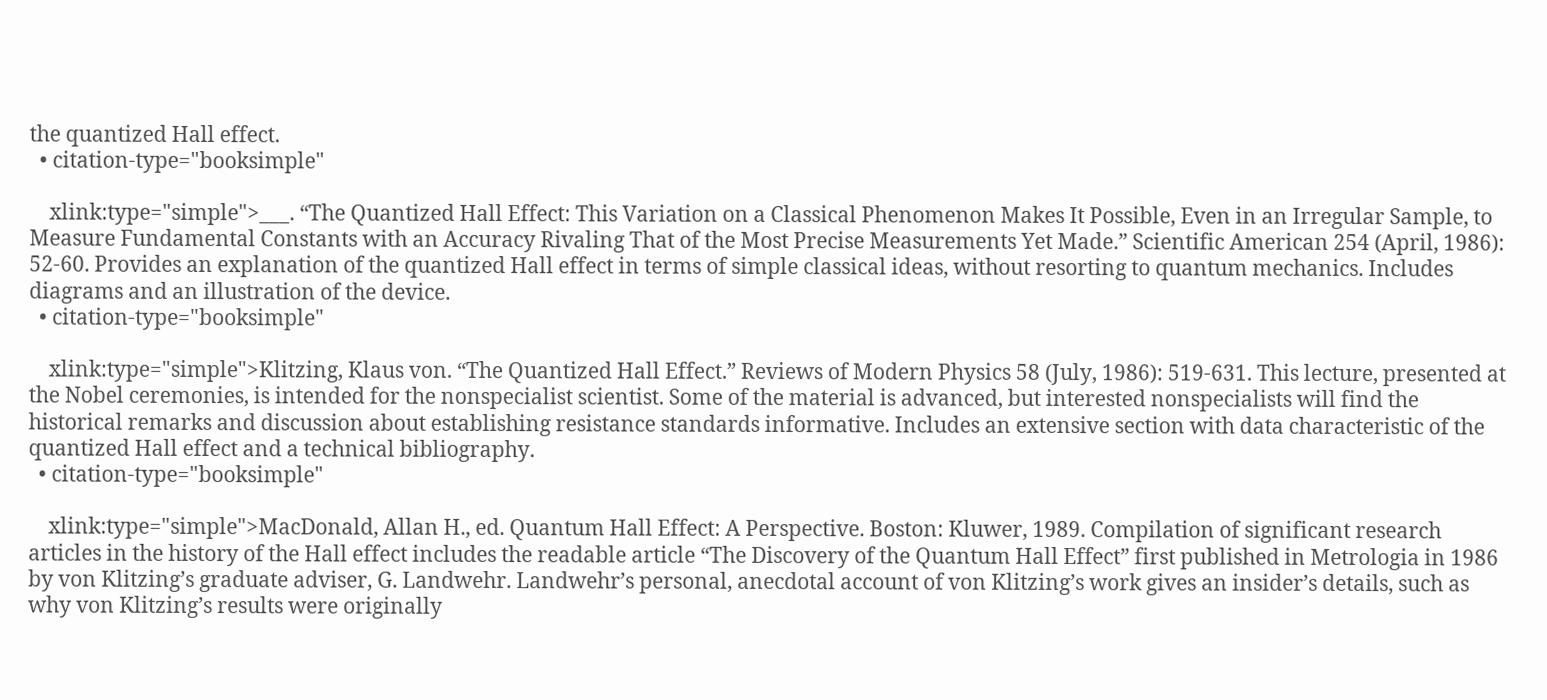the quantized Hall effect.
  • citation-type="booksimple"

    xlink:type="simple">___. “The Quantized Hall Effect: This Variation on a Classical Phenomenon Makes It Possible, Even in an Irregular Sample, to Measure Fundamental Constants with an Accuracy Rivaling That of the Most Precise Measurements Yet Made.” Scientific American 254 (April, 1986): 52-60. Provides an explanation of the quantized Hall effect in terms of simple classical ideas, without resorting to quantum mechanics. Includes diagrams and an illustration of the device.
  • citation-type="booksimple"

    xlink:type="simple">Klitzing, Klaus von. “The Quantized Hall Effect.” Reviews of Modern Physics 58 (July, 1986): 519-631. This lecture, presented at the Nobel ceremonies, is intended for the nonspecialist scientist. Some of the material is advanced, but interested nonspecialists will find the historical remarks and discussion about establishing resistance standards informative. Includes an extensive section with data characteristic of the quantized Hall effect and a technical bibliography.
  • citation-type="booksimple"

    xlink:type="simple">MacDonald, Allan H., ed. Quantum Hall Effect: A Perspective. Boston: Kluwer, 1989. Compilation of significant research articles in the history of the Hall effect includes the readable article “The Discovery of the Quantum Hall Effect” first published in Metrologia in 1986 by von Klitzing’s graduate adviser, G. Landwehr. Landwehr’s personal, anecdotal account of von Klitzing’s work gives an insider’s details, such as why von Klitzing’s results were originally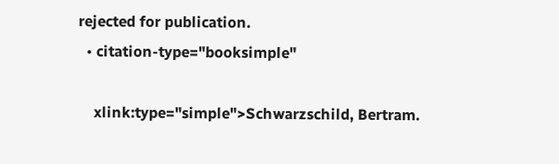rejected for publication.
  • citation-type="booksimple"

    xlink:type="simple">Schwarzschild, Bertram.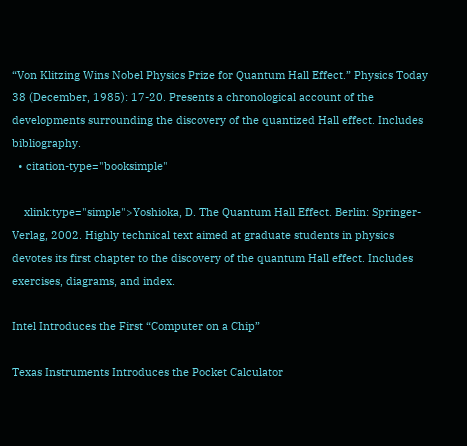“Von Klitzing Wins Nobel Physics Prize for Quantum Hall Effect.” Physics Today 38 (December, 1985): 17-20. Presents a chronological account of the developments surrounding the discovery of the quantized Hall effect. Includes bibliography.
  • citation-type="booksimple"

    xlink:type="simple">Yoshioka, D. The Quantum Hall Effect. Berlin: Springer-Verlag, 2002. Highly technical text aimed at graduate students in physics devotes its first chapter to the discovery of the quantum Hall effect. Includes exercises, diagrams, and index.

Intel Introduces the First “Computer on a Chip”

Texas Instruments Introduces the Pocket Calculator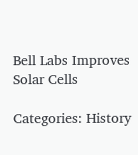Bell Labs Improves Solar Cells

Categories: History